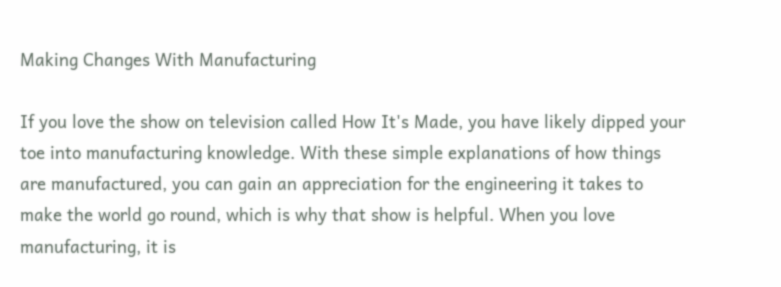Making Changes With Manufacturing

If you love the show on television called How It's Made, you have likely dipped your toe into manufacturing knowledge. With these simple explanations of how things are manufactured, you can gain an appreciation for the engineering it takes to make the world go round, which is why that show is helpful. When you love manufacturing, it is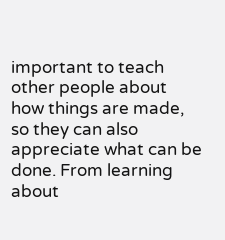important to teach other people about how things are made, so they can also appreciate what can be done. From learning about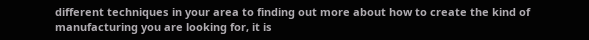different techniques in your area to finding out more about how to create the kind of manufacturing you are looking for, it is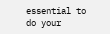essential to do your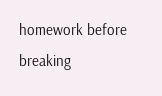homework before breaking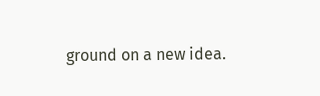ground on a new idea.